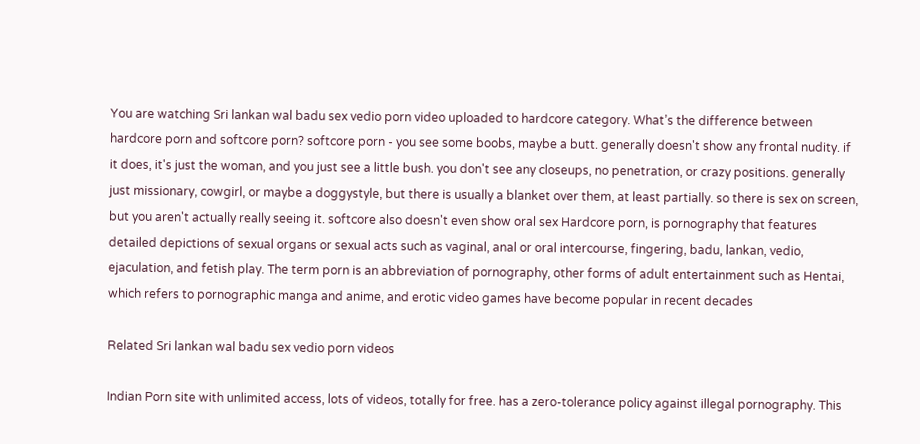You are watching Sri lankan wal badu sex vedio porn video uploaded to hardcore category. What’s the difference between hardcore porn and softcore porn? softcore porn - you see some boobs, maybe a butt. generally doesn't show any frontal nudity. if it does, it's just the woman, and you just see a little bush. you don't see any closeups, no penetration, or crazy positions. generally just missionary, cowgirl, or maybe a doggystyle, but there is usually a blanket over them, at least partially. so there is sex on screen, but you aren't actually really seeing it. softcore also doesn't even show oral sex Hardcore porn, is pornography that features detailed depictions of sexual organs or sexual acts such as vaginal, anal or oral intercourse, fingering, badu, lankan, vedio, ejaculation, and fetish play. The term porn is an abbreviation of pornography, other forms of adult entertainment such as Hentai, which refers to pornographic manga and anime, and erotic video games have become popular in recent decades

Related Sri lankan wal badu sex vedio porn videos

Indian Porn site with unlimited access, lots of videos, totally for free. has a zero-tolerance policy against illegal pornography. This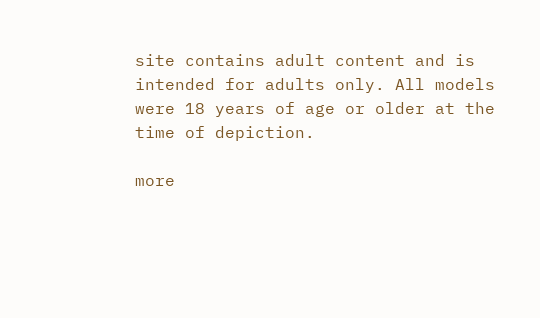site contains adult content and is intended for adults only. All models were 18 years of age or older at the time of depiction.

more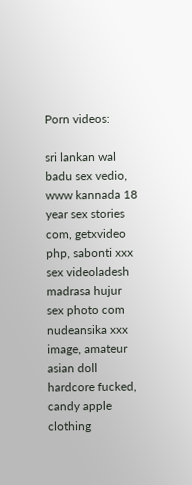Porn videos:

sri lankan wal badu sex vedio, www kannada 18 year sex stories com, getxvideo php, sabonti xxx sex videoladesh madrasa hujur sex photo com nudeansika xxx image, amateur asian doll hardcore fucked, candy apple clothing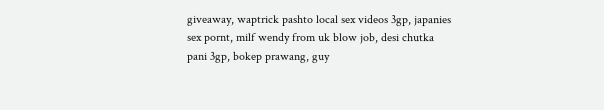giveaway, waptrick pashto local sex videos 3gp, japanies sex pornt, milf wendy from uk blow job, desi chutka pani 3gp, bokep prawang, guy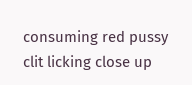consuming red pussy clit licking close up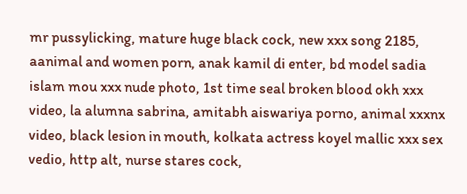mr pussylicking, mature huge black cock, new xxx song 2185, aanimal and women porn, anak kamil di enter, bd model sadia islam mou xxx nude photo, 1st time seal broken blood okh xxx video, la alumna sabrina, amitabh aiswariya porno, animal xxxnx video, black lesion in mouth, kolkata actress koyel mallic xxx sex vedio, http alt, nurse stares cock,